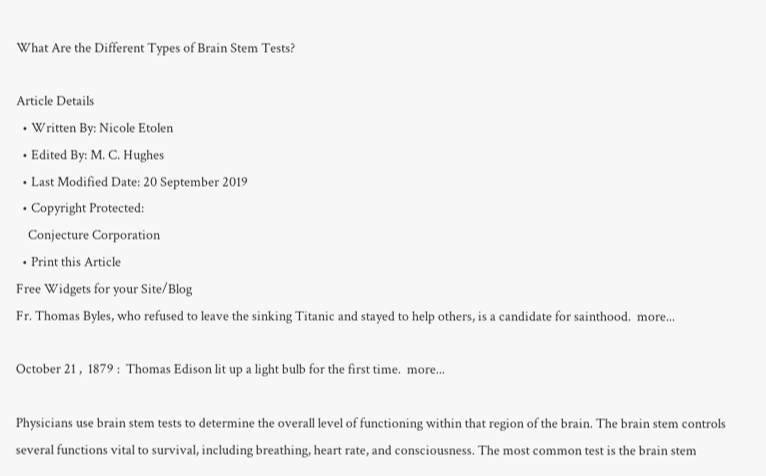What Are the Different Types of Brain Stem Tests?

Article Details
  • Written By: Nicole Etolen
  • Edited By: M. C. Hughes
  • Last Modified Date: 20 September 2019
  • Copyright Protected:
    Conjecture Corporation
  • Print this Article
Free Widgets for your Site/Blog
Fr. Thomas Byles, who refused to leave the sinking Titanic and stayed to help others, is a candidate for sainthood.  more...

October 21 ,  1879 :  Thomas Edison lit up a light bulb for the first time.  more...

Physicians use brain stem tests to determine the overall level of functioning within that region of the brain. The brain stem controls several functions vital to survival, including breathing, heart rate, and consciousness. The most common test is the brain stem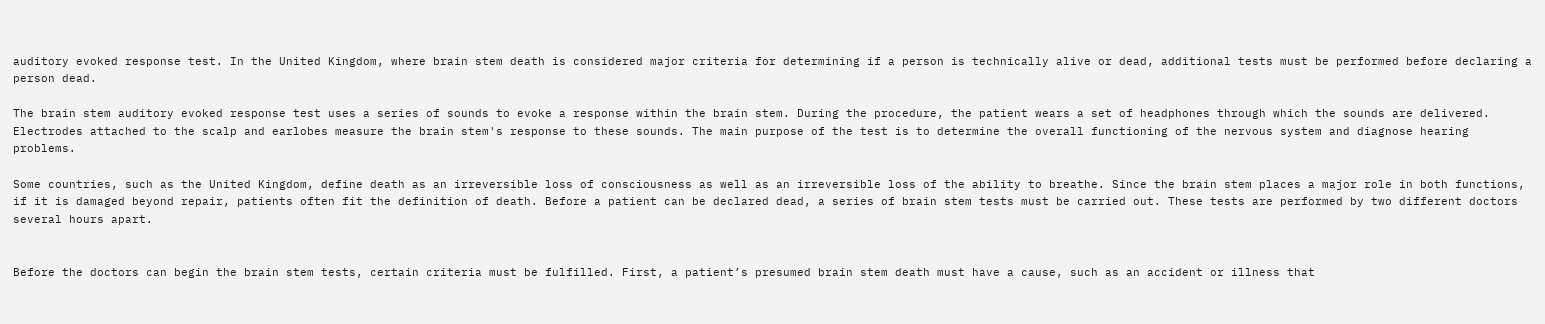auditory evoked response test. In the United Kingdom, where brain stem death is considered major criteria for determining if a person is technically alive or dead, additional tests must be performed before declaring a person dead.

The brain stem auditory evoked response test uses a series of sounds to evoke a response within the brain stem. During the procedure, the patient wears a set of headphones through which the sounds are delivered. Electrodes attached to the scalp and earlobes measure the brain stem's response to these sounds. The main purpose of the test is to determine the overall functioning of the nervous system and diagnose hearing problems.

Some countries, such as the United Kingdom, define death as an irreversible loss of consciousness as well as an irreversible loss of the ability to breathe. Since the brain stem places a major role in both functions, if it is damaged beyond repair, patients often fit the definition of death. Before a patient can be declared dead, a series of brain stem tests must be carried out. These tests are performed by two different doctors several hours apart.


Before the doctors can begin the brain stem tests, certain criteria must be fulfilled. First, a patient’s presumed brain stem death must have a cause, such as an accident or illness that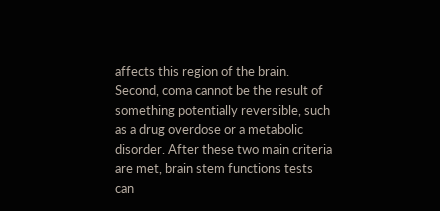affects this region of the brain. Second, coma cannot be the result of something potentially reversible, such as a drug overdose or a metabolic disorder. After these two main criteria are met, brain stem functions tests can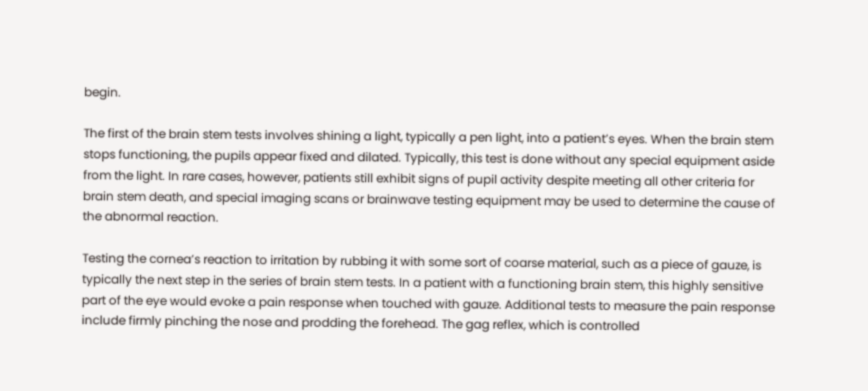begin.

The first of the brain stem tests involves shining a light, typically a pen light, into a patient’s eyes. When the brain stem stops functioning, the pupils appear fixed and dilated. Typically, this test is done without any special equipment aside from the light. In rare cases, however, patients still exhibit signs of pupil activity despite meeting all other criteria for brain stem death, and special imaging scans or brainwave testing equipment may be used to determine the cause of the abnormal reaction.

Testing the cornea’s reaction to irritation by rubbing it with some sort of coarse material, such as a piece of gauze, is typically the next step in the series of brain stem tests. In a patient with a functioning brain stem, this highly sensitive part of the eye would evoke a pain response when touched with gauze. Additional tests to measure the pain response include firmly pinching the nose and prodding the forehead. The gag reflex, which is controlled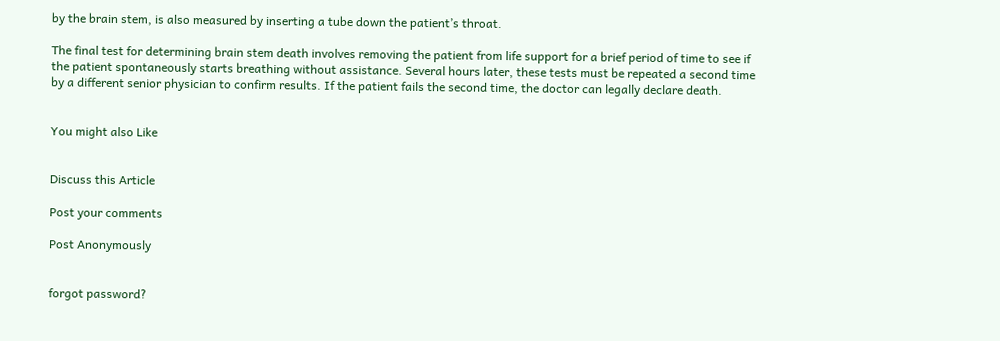by the brain stem, is also measured by inserting a tube down the patient’s throat.

The final test for determining brain stem death involves removing the patient from life support for a brief period of time to see if the patient spontaneously starts breathing without assistance. Several hours later, these tests must be repeated a second time by a different senior physician to confirm results. If the patient fails the second time, the doctor can legally declare death.


You might also Like


Discuss this Article

Post your comments

Post Anonymously


forgot password?